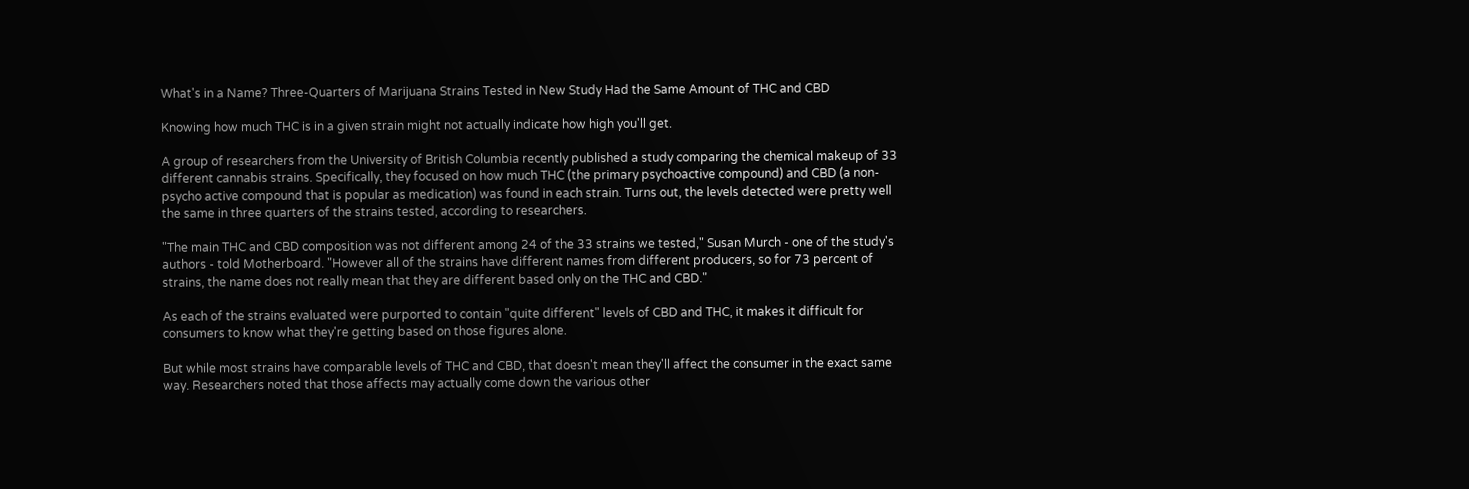What's in a Name? Three-Quarters of Marijuana Strains Tested in New Study Had the Same Amount of THC and CBD

Knowing how much THC is in a given strain might not actually indicate how high you'll get.

A group of researchers from the University of British Columbia recently published a study comparing the chemical makeup of 33 different cannabis strains. Specifically, they focused on how much THC (the primary psychoactive compound) and CBD (a non-psycho active compound that is popular as medication) was found in each strain. Turns out, the levels detected were pretty well the same in three quarters of the strains tested, according to researchers.

"The main THC and CBD composition was not different among 24 of the 33 strains we tested," Susan Murch - one of the study's authors - told Motherboard. "However all of the strains have different names from different producers, so for 73 percent of strains, the name does not really mean that they are different based only on the THC and CBD."

As each of the strains evaluated were purported to contain "quite different" levels of CBD and THC, it makes it difficult for consumers to know what they're getting based on those figures alone.

But while most strains have comparable levels of THC and CBD, that doesn't mean they'll affect the consumer in the exact same way. Researchers noted that those affects may actually come down the various other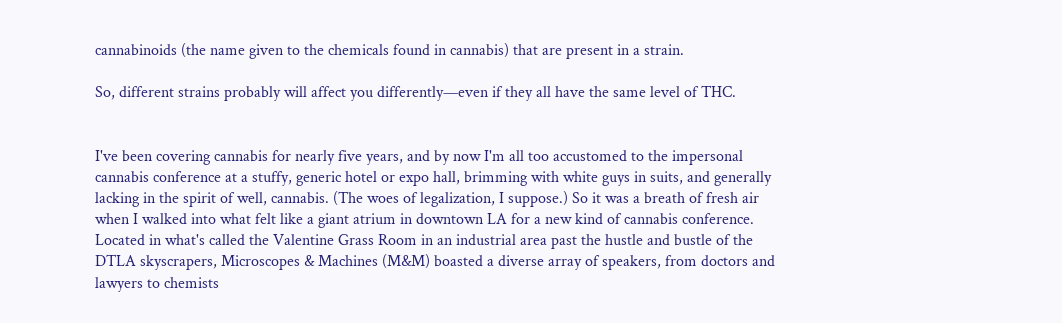cannabinoids (the name given to the chemicals found in cannabis) that are present in a strain.

So, different strains probably will affect you differently—even if they all have the same level of THC.


I've been covering cannabis for nearly five years, and by now I'm all too accustomed to the impersonal cannabis conference at a stuffy, generic hotel or expo hall, brimming with white guys in suits, and generally lacking in the spirit of well, cannabis. (The woes of legalization, I suppose.) So it was a breath of fresh air when I walked into what felt like a giant atrium in downtown LA for a new kind of cannabis conference. Located in what's called the Valentine Grass Room in an industrial area past the hustle and bustle of the DTLA skyscrapers, Microscopes & Machines (M&M) boasted a diverse array of speakers, from doctors and lawyers to chemists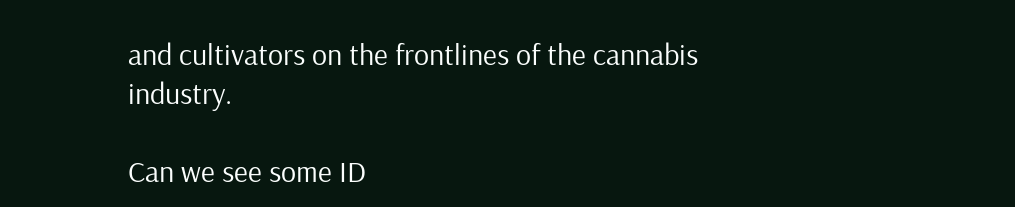and cultivators on the frontlines of the cannabis industry.

Can we see some ID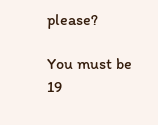please?

You must be 19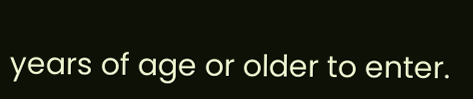years of age or older to enter.